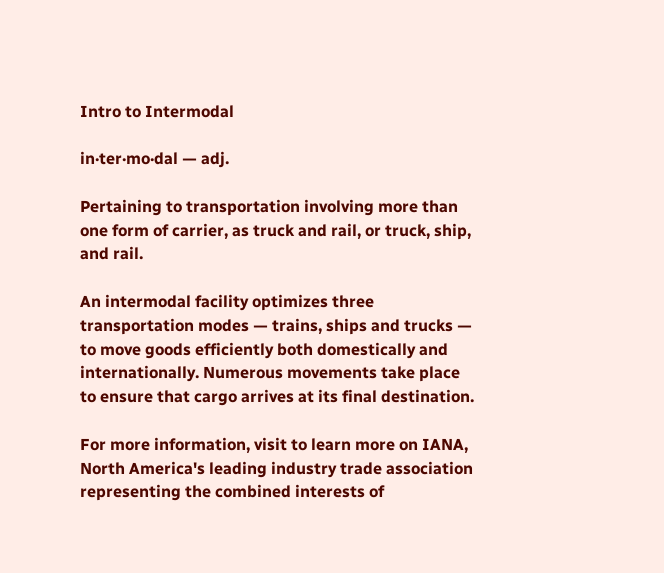Intro to Intermodal

in·ter·mo·dal — adj.

Pertaining to transportation involving more than one form of carrier, as truck and rail, or truck, ship, and rail.

An intermodal facility optimizes three transportation modes — trains, ships and trucks — to move goods efficiently both domestically and internationally. Numerous movements take place to ensure that cargo arrives at its final destination.

For more information, visit to learn more on IANA, North America's leading industry trade association representing the combined interests of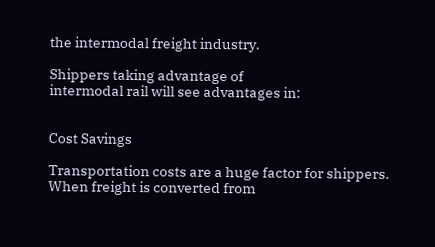the intermodal freight industry.

Shippers taking advantage of
intermodal rail will see advantages in:


Cost Savings

Transportation costs are a huge factor for shippers. When freight is converted from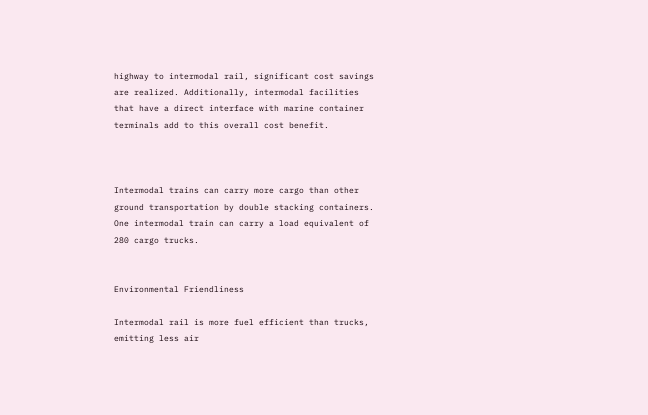highway to intermodal rail, significant cost savings are realized. Additionally, intermodal facilities that have a direct interface with marine container terminals add to this overall cost benefit.



Intermodal trains can carry more cargo than other ground transportation by double stacking containers. One intermodal train can carry a load equivalent of 280 cargo trucks.


Environmental Friendliness

Intermodal rail is more fuel efficient than trucks, emitting less air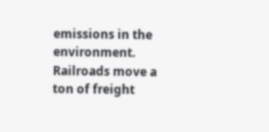emissions in the environment. Railroads move a ton of freight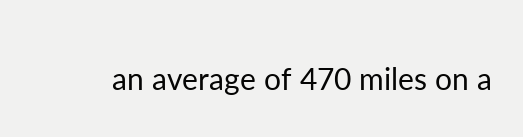an average of 470 miles on a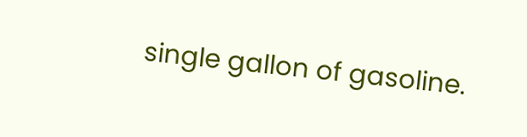single gallon of gasoline.